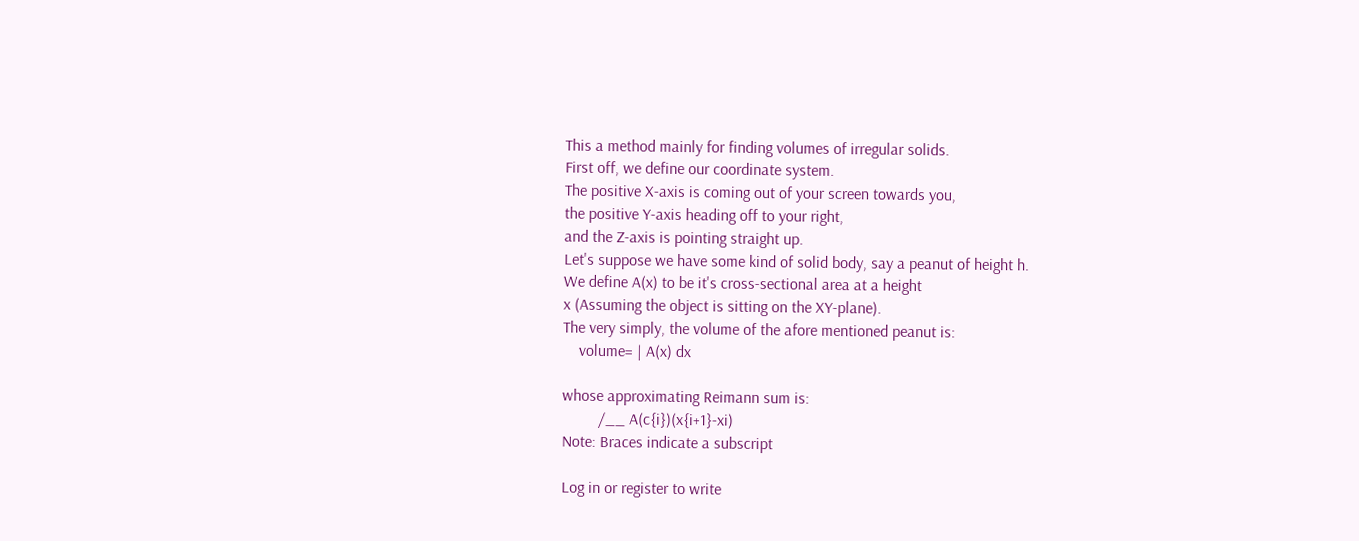This a method mainly for finding volumes of irregular solids.
First off, we define our coordinate system.
The positive X-axis is coming out of your screen towards you,
the positive Y-axis heading off to your right,
and the Z-axis is pointing straight up.
Let's suppose we have some kind of solid body, say a peanut of height h.
We define A(x) to be it's cross-sectional area at a height
x (Assuming the object is sitting on the XY-plane).
The very simply, the volume of the afore mentioned peanut is:
    volume= | A(x) dx

whose approximating Reimann sum is:
         /__ A(c{i})(x{i+1}-xi)
Note: Braces indicate a subscript

Log in or register to write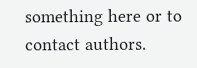something here or to contact authors.